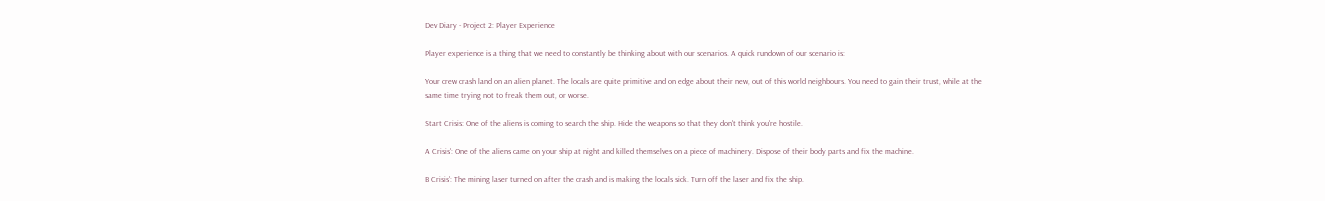Dev Diary - Project 2: Player Experience

Player experience is a thing that we need to constantly be thinking about with our scenarios. A quick rundown of our scenario is:

Your crew crash land on an alien planet. The locals are quite primitive and on edge about their new, out of this world neighbours. You need to gain their trust, while at the same time trying not to freak them out, or worse.

Start Crisis: One of the aliens is coming to search the ship. Hide the weapons so that they don't think you're hostile.

A Crisis': One of the aliens came on your ship at night and killed themselves on a piece of machinery. Dispose of their body parts and fix the machine.

B Crisis': The mining laser turned on after the crash and is making the locals sick. Turn off the laser and fix the ship.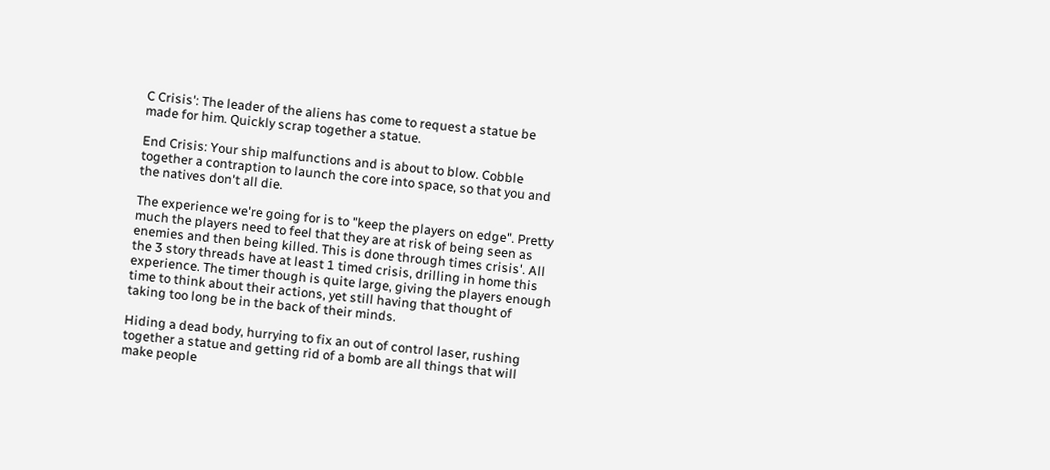C Crisis': The leader of the aliens has come to request a statue be made for him. Quickly scrap together a statue.

End Crisis: Your ship malfunctions and is about to blow. Cobble together a contraption to launch the core into space, so that you and the natives don't all die.

The experience we're going for is to "keep the players on edge". Pretty much the players need to feel that they are at risk of being seen as enemies and then being killed. This is done through times crisis'. All the 3 story threads have at least 1 timed crisis, drilling in home this experience. The timer though is quite large, giving the players enough time to think about their actions, yet still having that thought of taking too long be in the back of their minds.

Hiding a dead body, hurrying to fix an out of control laser, rushing together a statue and getting rid of a bomb are all things that will make people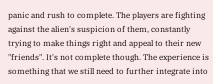panic and rush to complete. The players are fighting against the alien's suspicion of them, constantly trying to make things right and appeal to their new "friends". It's not complete though. The experience is something that we still need to further integrate into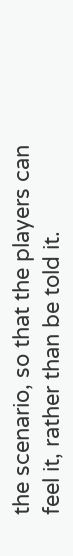the scenario, so that the players can feel it, rather than be told it.